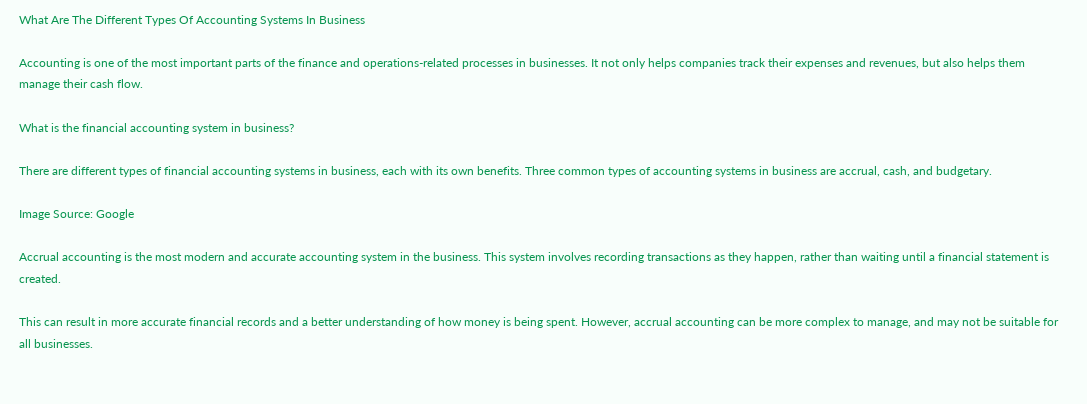What Are The Different Types Of Accounting Systems In Business

Accounting is one of the most important parts of the finance and operations-related processes in businesses. It not only helps companies track their expenses and revenues, but also helps them manage their cash flow.

What is the financial accounting system in business?

There are different types of financial accounting systems in business, each with its own benefits. Three common types of accounting systems in business are accrual, cash, and budgetary.

Image Source: Google

Accrual accounting is the most modern and accurate accounting system in the business. This system involves recording transactions as they happen, rather than waiting until a financial statement is created.

This can result in more accurate financial records and a better understanding of how money is being spent. However, accrual accounting can be more complex to manage, and may not be suitable for all businesses.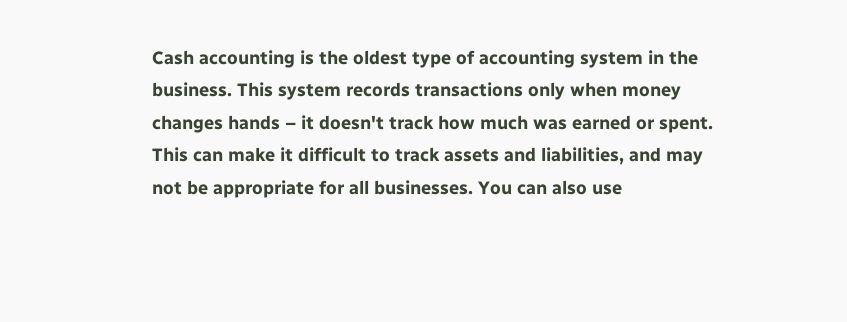Cash accounting is the oldest type of accounting system in the business. This system records transactions only when money changes hands – it doesn't track how much was earned or spent. This can make it difficult to track assets and liabilities, and may not be appropriate for all businesses. You can also use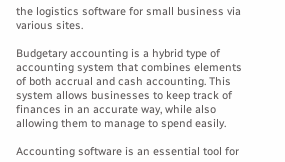the logistics software for small business via various sites.

Budgetary accounting is a hybrid type of accounting system that combines elements of both accrual and cash accounting. This system allows businesses to keep track of finances in an accurate way, while also allowing them to manage to spend easily.

Accounting software is an essential tool for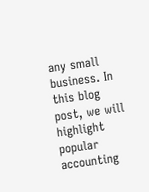any small business. In this blog post, we will highlight popular accounting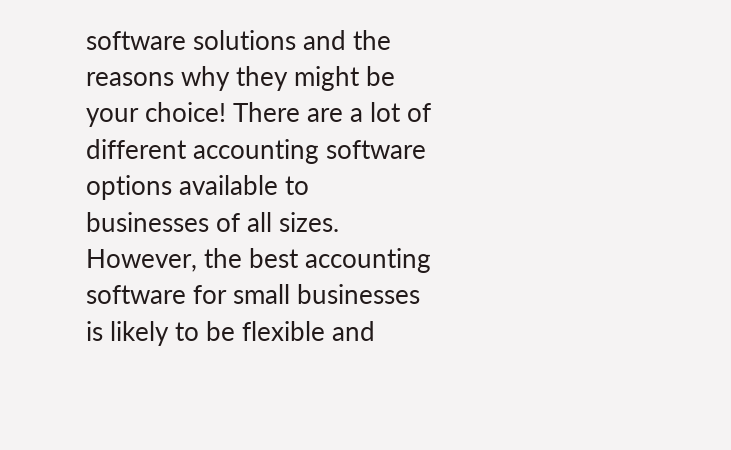software solutions and the reasons why they might be your choice! There are a lot of different accounting software options available to businesses of all sizes. However, the best accounting software for small businesses is likely to be flexible and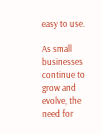easy to use.

As small businesses continue to grow and evolve, the need for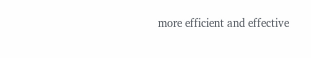more efficient and effective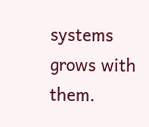systems grows with them.